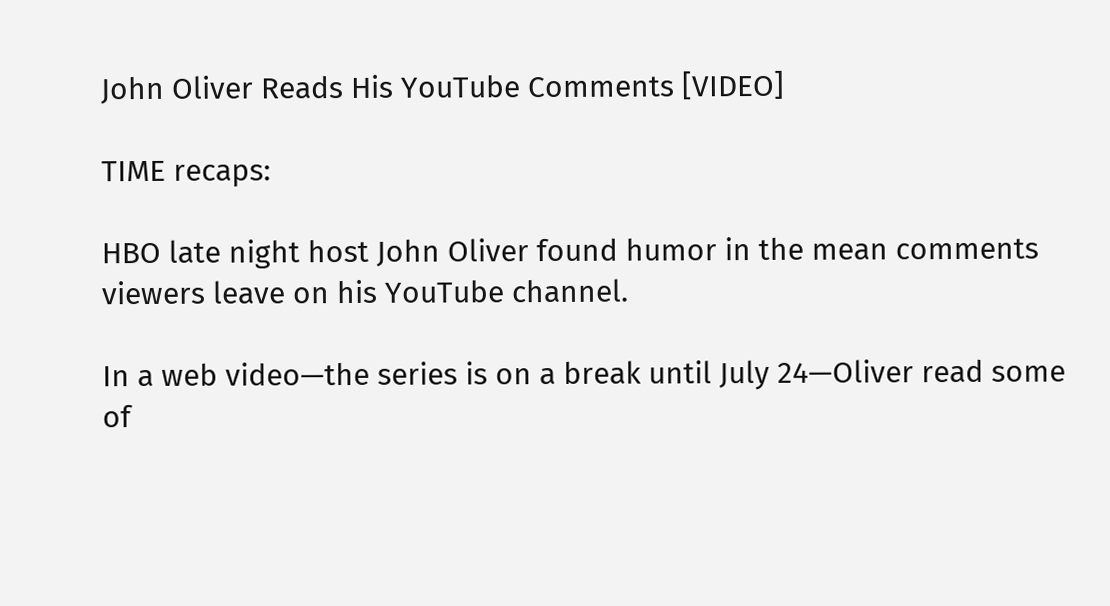John Oliver Reads His YouTube Comments [VIDEO]

TIME recaps:

HBO late night host John Oliver found humor in the mean comments viewers leave on his YouTube channel.

In a web video—the series is on a break until July 24—Oliver read some of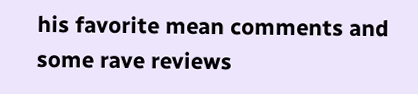his favorite mean comments and some rave reviews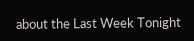about the Last Week Tonight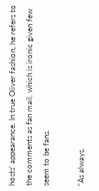hosts’ appearance. In true Oliver fashion, he refers to the comments as fan mail, which is ironic given few seem to be fans.

“As always,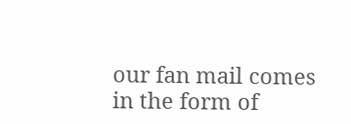our fan mail comes in the form of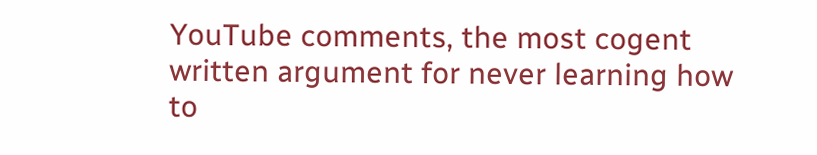YouTube comments, the most cogent written argument for never learning how to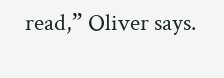read,” Oliver says.